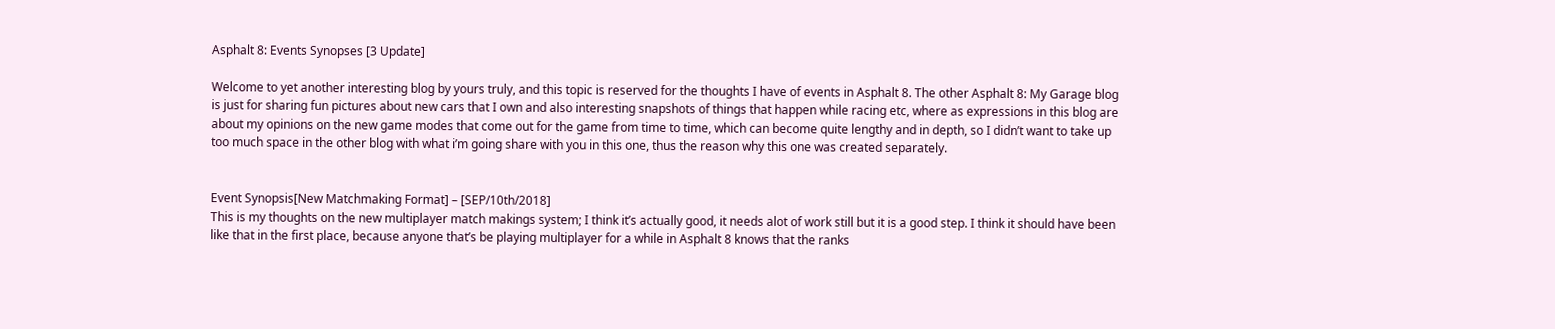Asphalt 8: Events Synopses [3 Update]

Welcome to yet another interesting blog by yours truly, and this topic is reserved for the thoughts I have of events in Asphalt 8. The other Asphalt 8: My Garage blog is just for sharing fun pictures about new cars that I own and also interesting snapshots of things that happen while racing etc, where as expressions in this blog are about my opinions on the new game modes that come out for the game from time to time, which can become quite lengthy and in depth, so I didn’t want to take up too much space in the other blog with what i’m going share with you in this one, thus the reason why this one was created separately.


Event Synopsis[New Matchmaking Format] – [SEP/10th/2018]
This is my thoughts on the new multiplayer match makings system; I think it’s actually good, it needs alot of work still but it is a good step. I think it should have been like that in the first place, because anyone that’s be playing multiplayer for a while in Asphalt 8 knows that the ranks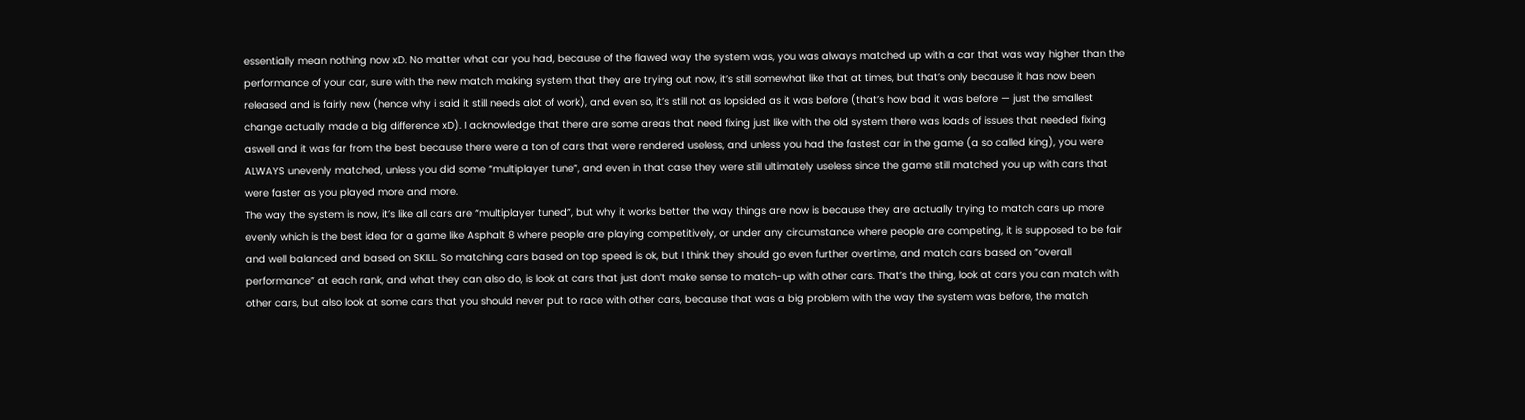essentially mean nothing now xD. No matter what car you had, because of the flawed way the system was, you was always matched up with a car that was way higher than the performance of your car, sure with the new match making system that they are trying out now, it’s still somewhat like that at times, but that’s only because it has now been released and is fairly new (hence why i said it still needs alot of work), and even so, it’s still not as lopsided as it was before (that’s how bad it was before — just the smallest change actually made a big difference xD). I acknowledge that there are some areas that need fixing just like with the old system there was loads of issues that needed fixing aswell and it was far from the best because there were a ton of cars that were rendered useless, and unless you had the fastest car in the game (a so called king), you were ALWAYS unevenly matched, unless you did some “multiplayer tune”, and even in that case they were still ultimately useless since the game still matched you up with cars that were faster as you played more and more.
The way the system is now, it’s like all cars are “multiplayer tuned”, but why it works better the way things are now is because they are actually trying to match cars up more evenly which is the best idea for a game like Asphalt 8 where people are playing competitively, or under any circumstance where people are competing, it is supposed to be fair and well balanced and based on SKILL. So matching cars based on top speed is ok, but I think they should go even further overtime, and match cars based on “overall performance” at each rank, and what they can also do, is look at cars that just don’t make sense to match-up with other cars. That’s the thing, look at cars you can match with other cars, but also look at some cars that you should never put to race with other cars, because that was a big problem with the way the system was before, the match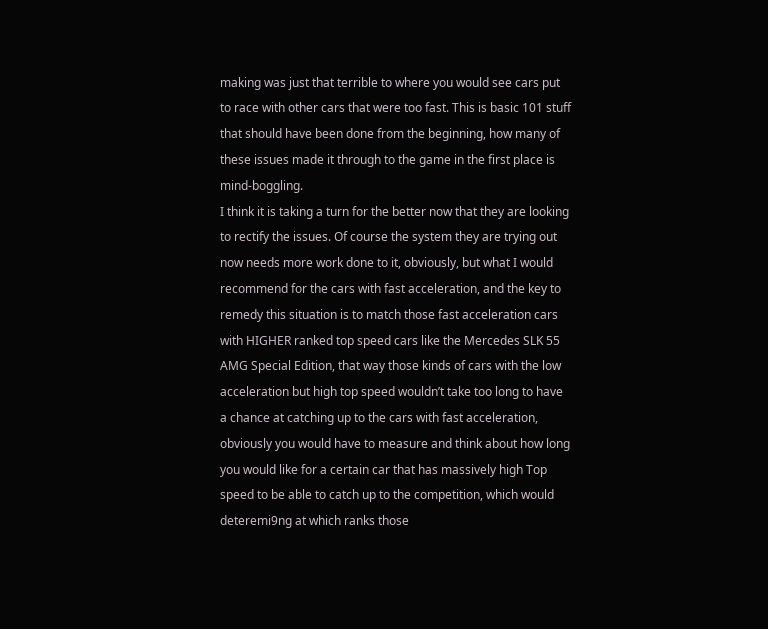making was just that terrible to where you would see cars put to race with other cars that were too fast. This is basic 101 stuff that should have been done from the beginning, how many of these issues made it through to the game in the first place is mind-boggling.
I think it is taking a turn for the better now that they are looking to rectify the issues. Of course the system they are trying out now needs more work done to it, obviously, but what I would recommend for the cars with fast acceleration, and the key to remedy this situation is to match those fast acceleration cars with HIGHER ranked top speed cars like the Mercedes SLK 55 AMG Special Edition, that way those kinds of cars with the low acceleration but high top speed wouldn’t take too long to have a chance at catching up to the cars with fast acceleration, obviously you would have to measure and think about how long you would like for a certain car that has massively high Top speed to be able to catch up to the competition, which would deteremi9ng at which ranks those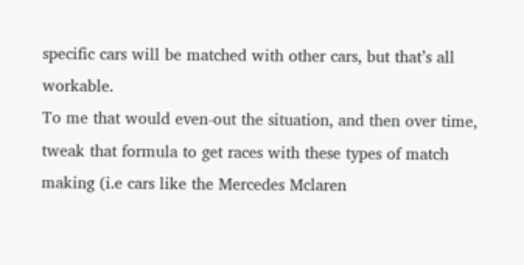specific cars will be matched with other cars, but that’s all workable.
To me that would even-out the situation, and then over time, tweak that formula to get races with these types of match making (i.e cars like the Mercedes Mclaren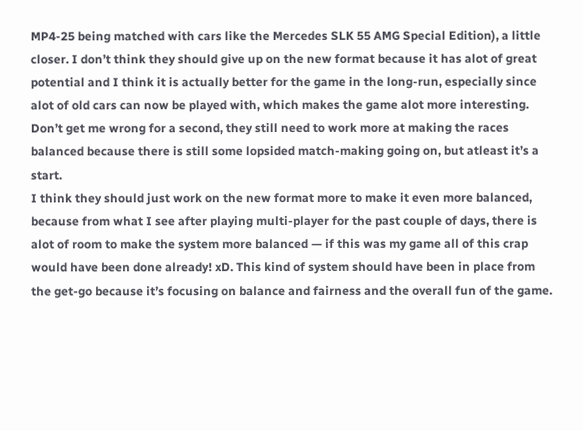MP4-25 being matched with cars like the Mercedes SLK 55 AMG Special Edition), a little closer. I don’t think they should give up on the new format because it has alot of great potential and I think it is actually better for the game in the long-run, especially since alot of old cars can now be played with, which makes the game alot more interesting. Don’t get me wrong for a second, they still need to work more at making the races balanced because there is still some lopsided match-making going on, but atleast it’s a start.
I think they should just work on the new format more to make it even more balanced, because from what I see after playing multi-player for the past couple of days, there is alot of room to make the system more balanced — if this was my game all of this crap would have been done already! xD. This kind of system should have been in place from the get-go because it’s focusing on balance and fairness and the overall fun of the game.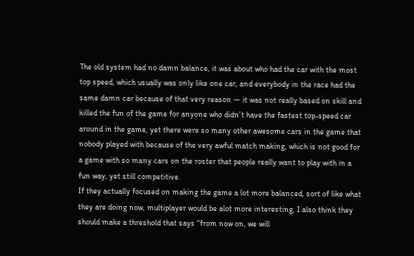The old system had no damn balance, it was about who had the car with the most top speed, which usually was only like one car, and everybody in the race had the same damn car because of that very reason — it was not really based on skill and killed the fun of the game for anyone who didn’t have the fastest top-speed car around in the game, yet there were so many other awesome cars in the game that nobody played with because of the very awful match making, which is not good for a game with so many cars on the roster that people really want to play with in a fun way, yet still competitive.
If they actually focused on making the game a lot more balanced, sort of like what they are doing now, multiplayer would be alot more interesting, I also think they should make a threshold that says “from now on, we will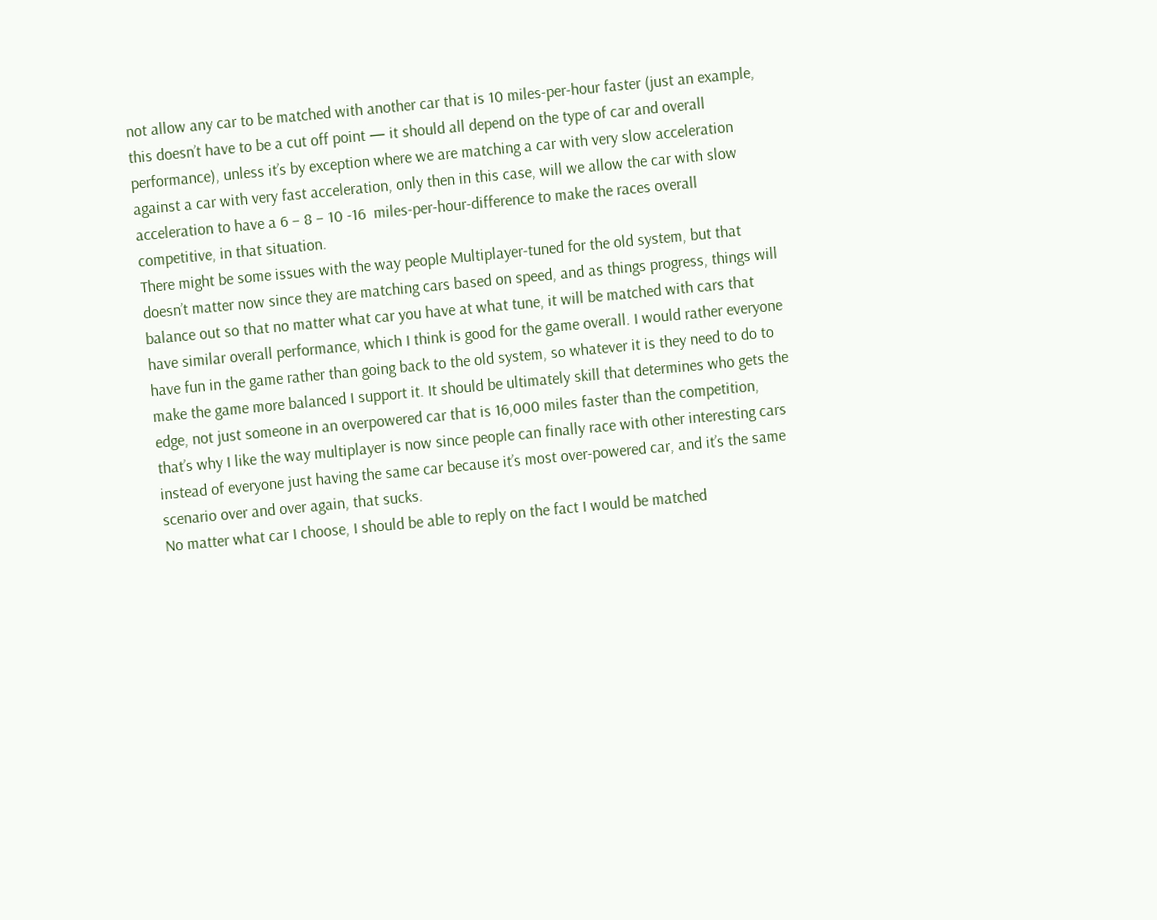not allow any car to be matched with another car that is 10 miles-per-hour faster (just an example, this doesn’t have to be a cut off point — it should all depend on the type of car and overall performance), unless it’s by exception where we are matching a car with very slow acceleration against a car with very fast acceleration, only then in this case, will we allow the car with slow acceleration to have a 6 – 8 – 10 -16  miles-per-hour-difference to make the races overall competitive, in that situation.
There might be some issues with the way people Multiplayer-tuned for the old system, but that doesn’t matter now since they are matching cars based on speed, and as things progress, things will balance out so that no matter what car you have at what tune, it will be matched with cars that have similar overall performance, which I think is good for the game overall. I would rather everyone have fun in the game rather than going back to the old system, so whatever it is they need to do to make the game more balanced I support it. It should be ultimately skill that determines who gets the edge, not just someone in an overpowered car that is 16,000 miles faster than the competition, that’s why I like the way multiplayer is now since people can finally race with other interesting cars instead of everyone just having the same car because it’s most over-powered car, and it’s the same scenario over and over again, that sucks.
No matter what car I choose, I should be able to reply on the fact I would be matched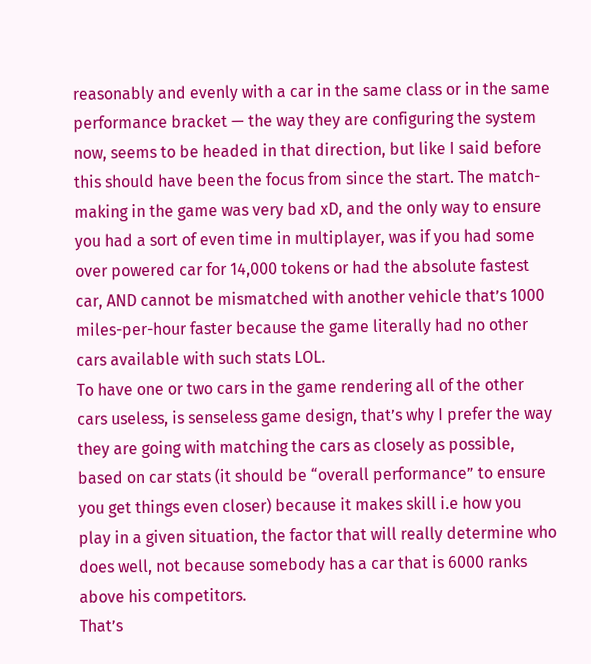reasonably and evenly with a car in the same class or in the same performance bracket — the way they are configuring the system now, seems to be headed in that direction, but like I said before this should have been the focus from since the start. The match-making in the game was very bad xD, and the only way to ensure you had a sort of even time in multiplayer, was if you had some over powered car for 14,000 tokens or had the absolute fastest car, AND cannot be mismatched with another vehicle that’s 1000 miles-per-hour faster because the game literally had no other cars available with such stats LOL.
To have one or two cars in the game rendering all of the other cars useless, is senseless game design, that’s why I prefer the way they are going with matching the cars as closely as possible, based on car stats (it should be “overall performance” to ensure you get things even closer) because it makes skill i.e how you play in a given situation, the factor that will really determine who does well, not because somebody has a car that is 6000 ranks above his competitors.
That’s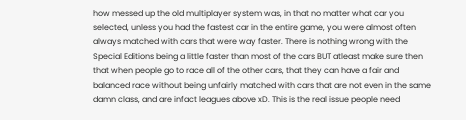how messed up the old multiplayer system was, in that no matter what car you selected, unless you had the fastest car in the entire game, you were almost often always matched with cars that were way faster. There is nothing wrong with the Special Editions being a little faster than most of the cars BUT atleast make sure then that when people go to race all of the other cars, that they can have a fair and balanced race without being unfairly matched with cars that are not even in the same damn class, and are infact leagues above xD. This is the real issue people need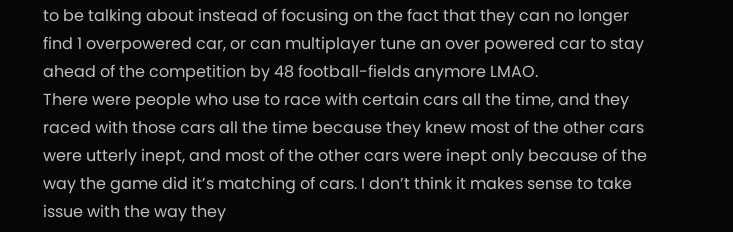to be talking about instead of focusing on the fact that they can no longer find 1 overpowered car, or can multiplayer tune an over powered car to stay ahead of the competition by 48 football-fields anymore LMAO.
There were people who use to race with certain cars all the time, and they raced with those cars all the time because they knew most of the other cars were utterly inept, and most of the other cars were inept only because of the way the game did it’s matching of cars. I don’t think it makes sense to take issue with the way they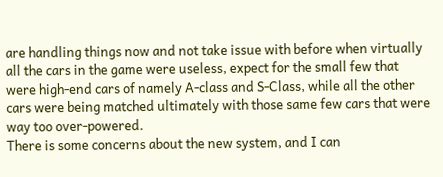are handling things now and not take issue with before when virtually all the cars in the game were useless, expect for the small few that were high-end cars of namely A-class and S-Class, while all the other cars were being matched ultimately with those same few cars that were way too over-powered.
There is some concerns about the new system, and I can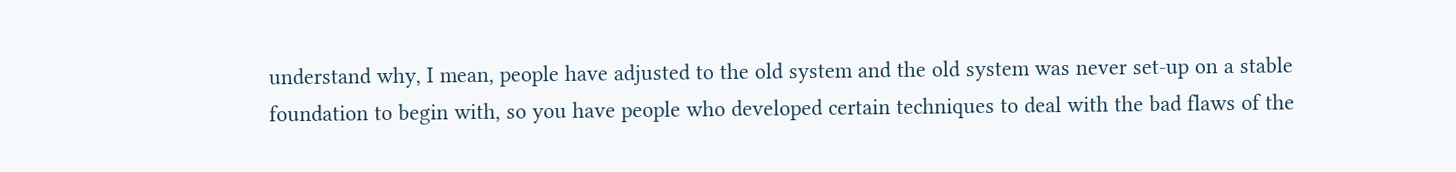understand why, I mean, people have adjusted to the old system and the old system was never set-up on a stable foundation to begin with, so you have people who developed certain techniques to deal with the bad flaws of the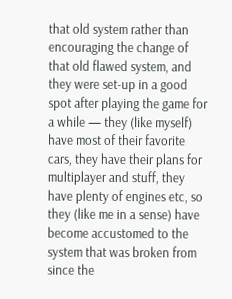that old system rather than encouraging the change of that old flawed system, and they were set-up in a good spot after playing the game for a while — they (like myself) have most of their favorite cars, they have their plans for multiplayer and stuff, they have plenty of engines etc, so they (like me in a sense) have become accustomed to the system that was broken from since the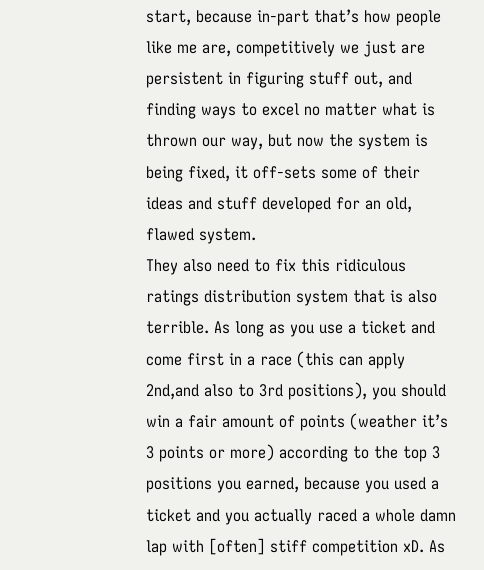start, because in-part that’s how people like me are, competitively we just are persistent in figuring stuff out, and finding ways to excel no matter what is thrown our way, but now the system is being fixed, it off-sets some of their ideas and stuff developed for an old, flawed system.
They also need to fix this ridiculous ratings distribution system that is also terrible. As long as you use a ticket and come first in a race (this can apply 2nd,and also to 3rd positions), you should win a fair amount of points (weather it’s 3 points or more) according to the top 3 positions you earned, because you used a ticket and you actually raced a whole damn lap with [often] stiff competition xD. As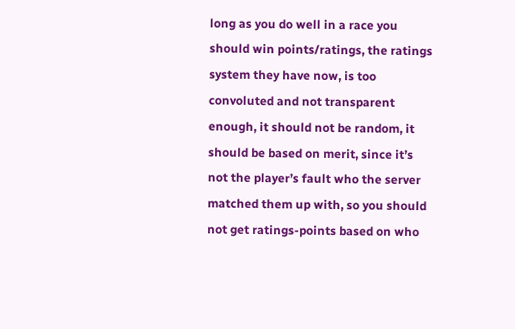long as you do well in a race you should win points/ratings, the ratings system they have now, is too convoluted and not transparent enough, it should not be random, it should be based on merit, since it’s not the player’s fault who the server matched them up with, so you should not get ratings-points based on who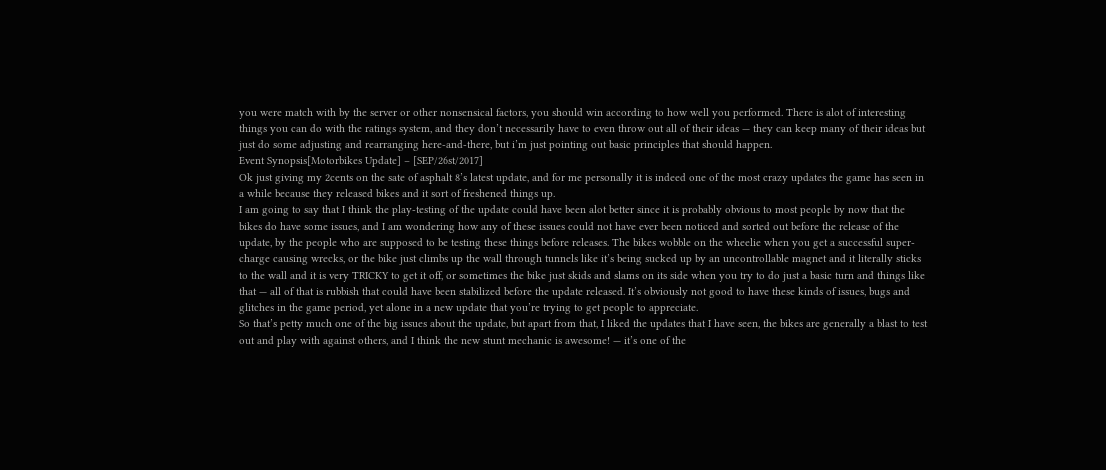you were match with by the server or other nonsensical factors, you should win according to how well you performed. There is alot of interesting things you can do with the ratings system, and they don’t necessarily have to even throw out all of their ideas — they can keep many of their ideas but just do some adjusting and rearranging here-and-there, but i’m just pointing out basic principles that should happen.
Event Synopsis[Motorbikes Update] – [SEP/26st/2017]
Ok just giving my 2cents on the sate of asphalt 8’s latest update, and for me personally it is indeed one of the most crazy updates the game has seen in a while because they released bikes and it sort of freshened things up.
I am going to say that I think the play-testing of the update could have been alot better since it is probably obvious to most people by now that the bikes do have some issues, and I am wondering how any of these issues could not have ever been noticed and sorted out before the release of the update, by the people who are supposed to be testing these things before releases. The bikes wobble on the wheelie when you get a successful super-charge causing wrecks, or the bike just climbs up the wall through tunnels like it’s being sucked up by an uncontrollable magnet and it literally sticks to the wall and it is very TRICKY to get it off, or sometimes the bike just skids and slams on its side when you try to do just a basic turn and things like that — all of that is rubbish that could have been stabilized before the update released. It’s obviously not good to have these kinds of issues, bugs and glitches in the game period, yet alone in a new update that you’re trying to get people to appreciate.
So that’s petty much one of the big issues about the update, but apart from that, I liked the updates that I have seen, the bikes are generally a blast to test out and play with against others, and I think the new stunt mechanic is awesome! — it’s one of the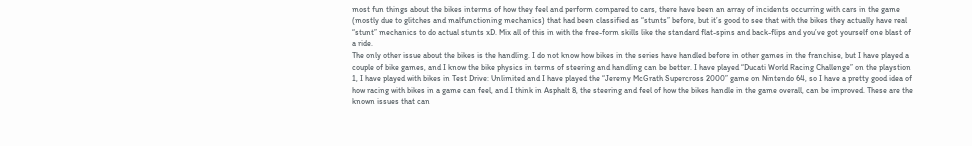most fun things about the bikes interms of how they feel and perform compared to cars, there have been an array of incidents occurring with cars in the game (mostly due to glitches and malfunctioning mechanics) that had been classified as “stunts” before, but it’s good to see that with the bikes they actually have real “stunt” mechanics to do actual stunts xD. Mix all of this in with the free-form skills like the standard flat-spins and back-flips and you’ve got yourself one blast of a ride.
The only other issue about the bikes is the handling. I do not know how bikes in the series have handled before in other games in the franchise, but I have played a couple of bike games, and I know the bike physics in terms of steering and handling can be better. I have played “Ducati World Racing Challenge” on the playstion 1, I have played with bikes in Test Drive: Unlimited and I have played the “Jeremy McGrath Supercross 2000” game on Nintendo 64, so I have a pretty good idea of how racing with bikes in a game can feel, and I think in Asphalt 8, the steering and feel of how the bikes handle in the game overall, can be improved. These are the known issues that can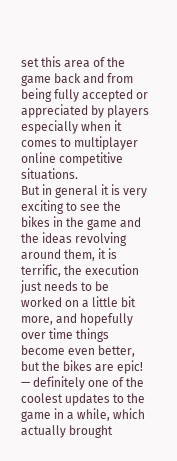set this area of the game back and from being fully accepted or appreciated by players especially when it comes to multiplayer online competitive situations.
But in general it is very exciting to see the bikes in the game and the ideas revolving around them, it is terrific, the execution just needs to be worked on a little bit more, and hopefully over time things become even better, but the bikes are epic! — definitely one of the coolest updates to the game in a while, which actually brought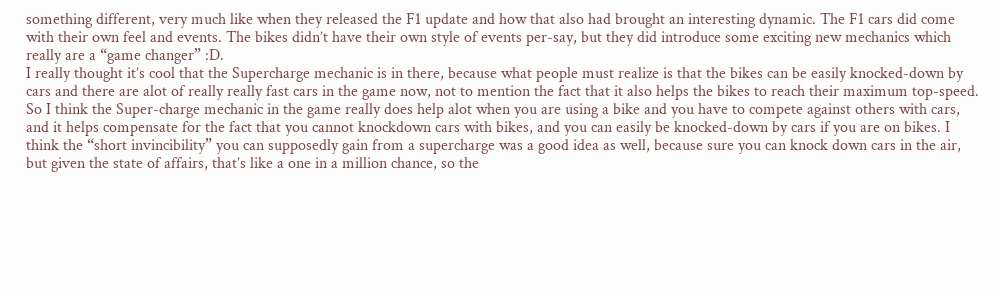something different, very much like when they released the F1 update and how that also had brought an interesting dynamic. The F1 cars did come with their own feel and events. The bikes didn’t have their own style of events per-say, but they did introduce some exciting new mechanics which really are a “game changer” :D.
I really thought it’s cool that the Supercharge mechanic is in there, because what people must realize is that the bikes can be easily knocked-down by cars and there are alot of really really fast cars in the game now, not to mention the fact that it also helps the bikes to reach their maximum top-speed. So I think the Super-charge mechanic in the game really does help alot when you are using a bike and you have to compete against others with cars, and it helps compensate for the fact that you cannot knockdown cars with bikes, and you can easily be knocked-down by cars if you are on bikes. I think the “short invincibility” you can supposedly gain from a supercharge was a good idea as well, because sure you can knock down cars in the air, but given the state of affairs, that’s like a one in a million chance, so the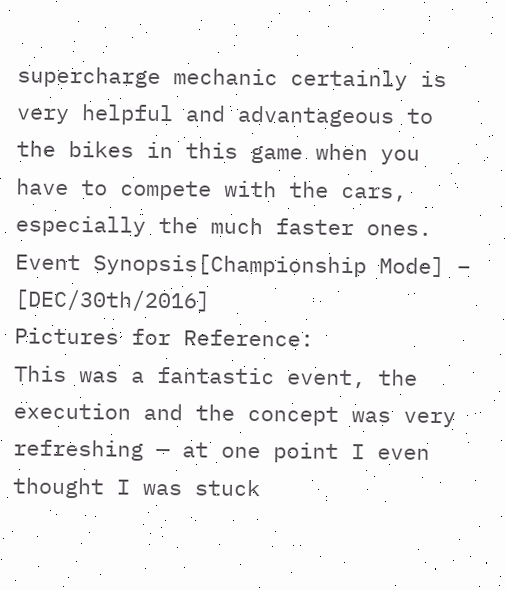supercharge mechanic certainly is very helpful and advantageous to the bikes in this game when you have to compete with the cars, especially the much faster ones.
Event Synopsis[Championship Mode] – [DEC/30th/2016]
Pictures for Reference:
This was a fantastic event, the execution and the concept was very refreshing — at one point I even thought I was stuck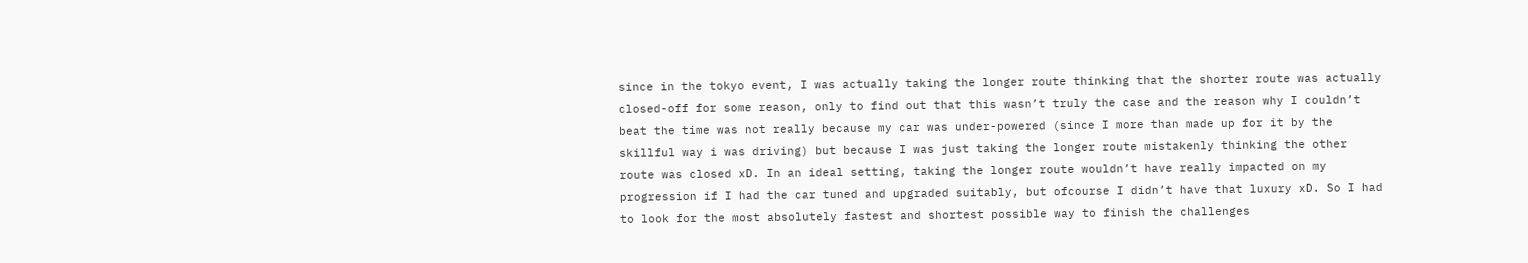since in the tokyo event, I was actually taking the longer route thinking that the shorter route was actually closed-off for some reason, only to find out that this wasn’t truly the case and the reason why I couldn’t beat the time was not really because my car was under-powered (since I more than made up for it by the skillful way i was driving) but because I was just taking the longer route mistakenly thinking the other route was closed xD. In an ideal setting, taking the longer route wouldn’t have really impacted on my progression if I had the car tuned and upgraded suitably, but ofcourse I didn’t have that luxury xD. So I had to look for the most absolutely fastest and shortest possible way to finish the challenges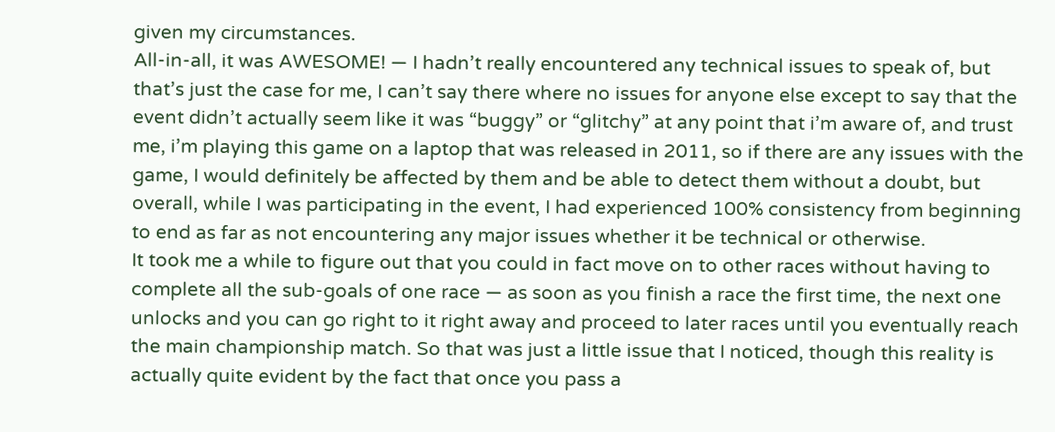given my circumstances.
All-in-all, it was AWESOME! — I hadn’t really encountered any technical issues to speak of, but that’s just the case for me, I can’t say there where no issues for anyone else except to say that the event didn’t actually seem like it was “buggy” or “glitchy” at any point that i’m aware of, and trust me, i’m playing this game on a laptop that was released in 2011, so if there are any issues with the game, I would definitely be affected by them and be able to detect them without a doubt, but overall, while I was participating in the event, I had experienced 100% consistency from beginning to end as far as not encountering any major issues whether it be technical or otherwise.
It took me a while to figure out that you could in fact move on to other races without having to complete all the sub-goals of one race — as soon as you finish a race the first time, the next one unlocks and you can go right to it right away and proceed to later races until you eventually reach the main championship match. So that was just a little issue that I noticed, though this reality is actually quite evident by the fact that once you pass a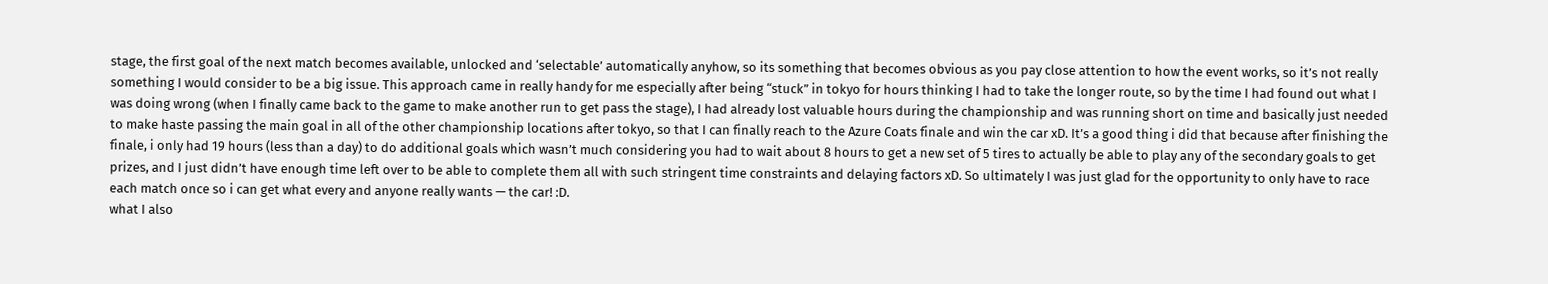stage, the first goal of the next match becomes available, unlocked and ‘selectable’ automatically anyhow, so its something that becomes obvious as you pay close attention to how the event works, so it’s not really something I would consider to be a big issue. This approach came in really handy for me especially after being “stuck” in tokyo for hours thinking I had to take the longer route, so by the time I had found out what I was doing wrong (when I finally came back to the game to make another run to get pass the stage), I had already lost valuable hours during the championship and was running short on time and basically just needed to make haste passing the main goal in all of the other championship locations after tokyo, so that I can finally reach to the Azure Coats finale and win the car xD. It’s a good thing i did that because after finishing the finale, i only had 19 hours (less than a day) to do additional goals which wasn’t much considering you had to wait about 8 hours to get a new set of 5 tires to actually be able to play any of the secondary goals to get prizes, and I just didn’t have enough time left over to be able to complete them all with such stringent time constraints and delaying factors xD. So ultimately I was just glad for the opportunity to only have to race each match once so i can get what every and anyone really wants — the car! :D.
what I also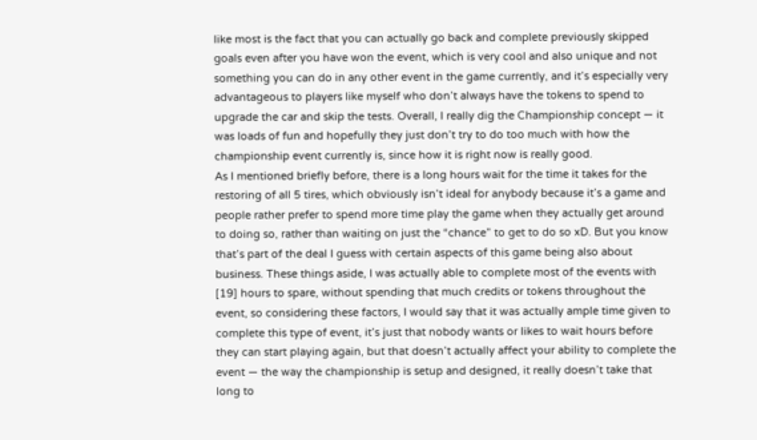like most is the fact that you can actually go back and complete previously skipped goals even after you have won the event, which is very cool and also unique and not something you can do in any other event in the game currently, and it’s especially very advantageous to players like myself who don’t always have the tokens to spend to upgrade the car and skip the tests. Overall, I really dig the Championship concept — it was loads of fun and hopefully they just don’t try to do too much with how the championship event currently is, since how it is right now is really good.
As I mentioned briefly before, there is a long hours wait for the time it takes for the restoring of all 5 tires, which obviously isn’t ideal for anybody because it’s a game and people rather prefer to spend more time play the game when they actually get around to doing so, rather than waiting on just the “chance” to get to do so xD. But you know that’s part of the deal I guess with certain aspects of this game being also about business. These things aside, I was actually able to complete most of the events with [19] hours to spare, without spending that much credits or tokens throughout the event, so considering these factors, I would say that it was actually ample time given to complete this type of event, it’s just that nobody wants or likes to wait hours before they can start playing again, but that doesn’t actually affect your ability to complete the event — the way the championship is setup and designed, it really doesn’t take that long to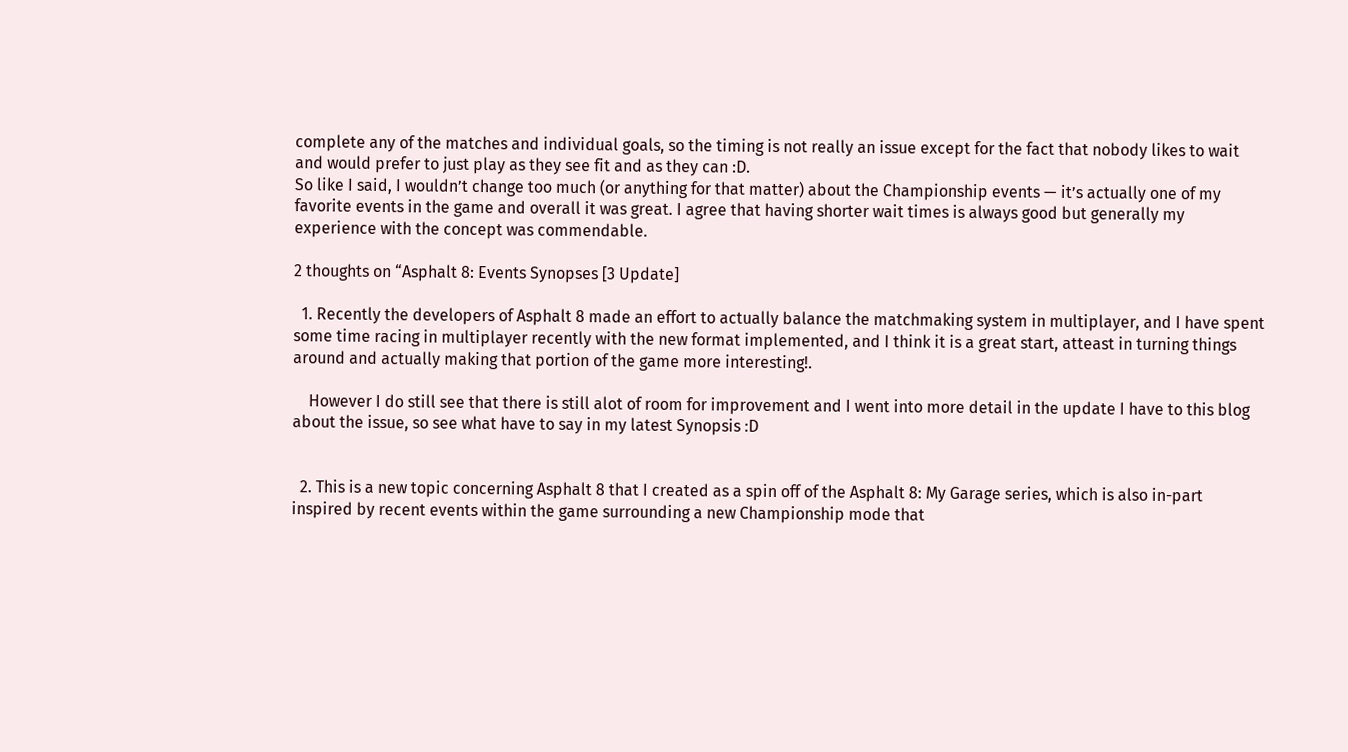complete any of the matches and individual goals, so the timing is not really an issue except for the fact that nobody likes to wait and would prefer to just play as they see fit and as they can :D.
So like I said, I wouldn’t change too much (or anything for that matter) about the Championship events — it’s actually one of my favorite events in the game and overall it was great. I agree that having shorter wait times is always good but generally my experience with the concept was commendable.

2 thoughts on “Asphalt 8: Events Synopses [3 Update]

  1. Recently the developers of Asphalt 8 made an effort to actually balance the matchmaking system in multiplayer, and I have spent some time racing in multiplayer recently with the new format implemented, and I think it is a great start, atteast in turning things around and actually making that portion of the game more interesting!.

    However I do still see that there is still alot of room for improvement and I went into more detail in the update I have to this blog about the issue, so see what have to say in my latest Synopsis :D


  2. This is a new topic concerning Asphalt 8 that I created as a spin off of the Asphalt 8: My Garage series, which is also in-part inspired by recent events within the game surrounding a new Championship mode that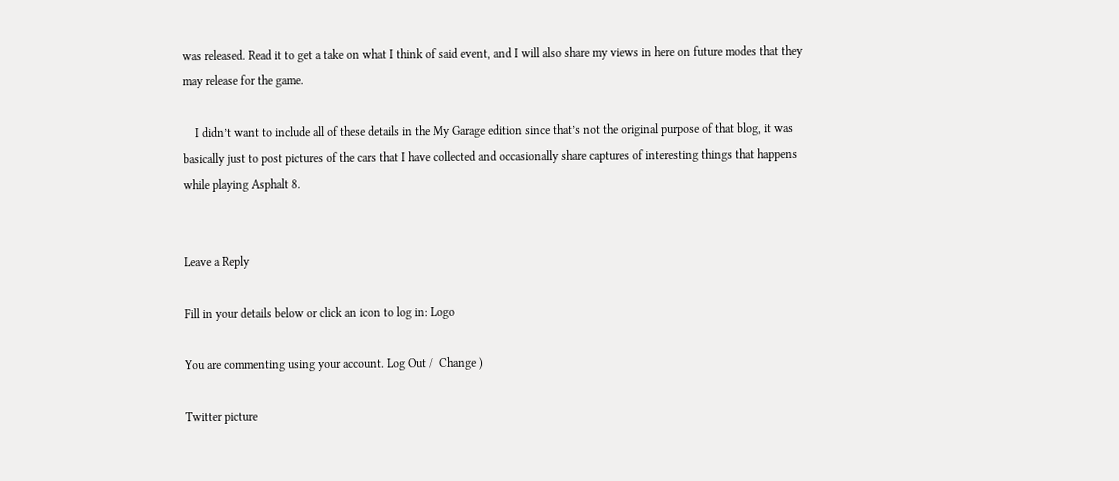was released. Read it to get a take on what I think of said event, and I will also share my views in here on future modes that they may release for the game.

    I didn’t want to include all of these details in the My Garage edition since that’s not the original purpose of that blog, it was basically just to post pictures of the cars that I have collected and occasionally share captures of interesting things that happens while playing Asphalt 8.


Leave a Reply

Fill in your details below or click an icon to log in: Logo

You are commenting using your account. Log Out /  Change )

Twitter picture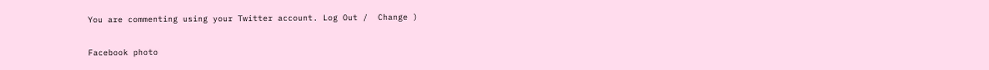You are commenting using your Twitter account. Log Out /  Change )

Facebook photo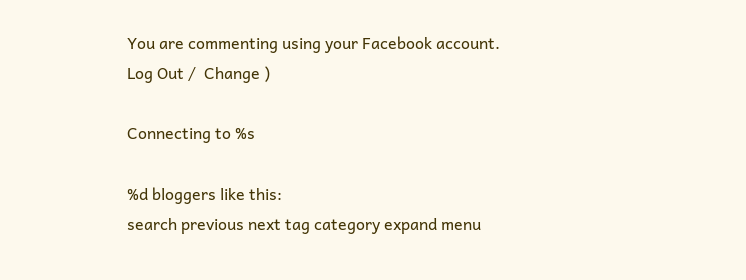You are commenting using your Facebook account. Log Out /  Change )

Connecting to %s

%d bloggers like this:
search previous next tag category expand menu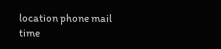location phone mail time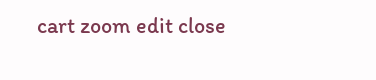cart zoom edit close